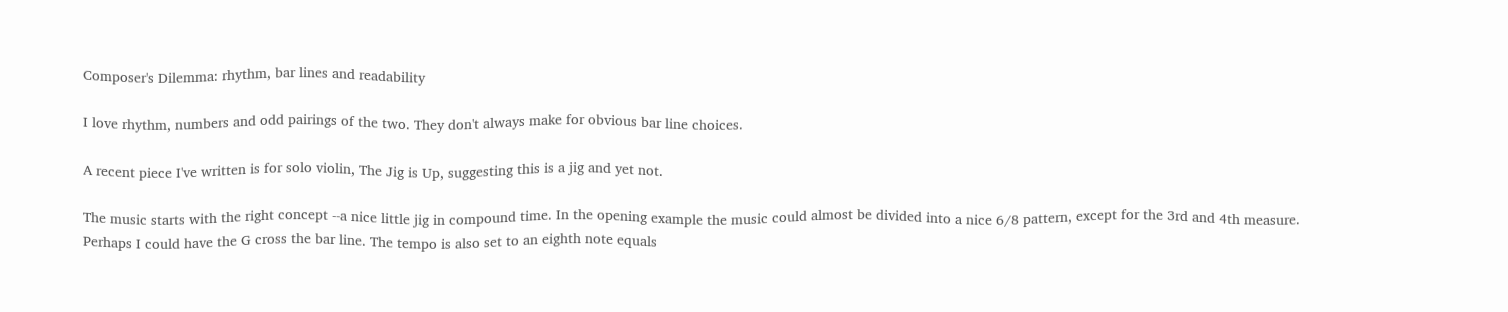Composer's Dilemma: rhythm, bar lines and readability

I love rhythm, numbers and odd pairings of the two. They don't always make for obvious bar line choices.

A recent piece I've written is for solo violin, The Jig is Up, suggesting this is a jig and yet not.

The music starts with the right concept --a nice little jig in compound time. In the opening example the music could almost be divided into a nice 6/8 pattern, except for the 3rd and 4th measure. Perhaps I could have the G cross the bar line. The tempo is also set to an eighth note equals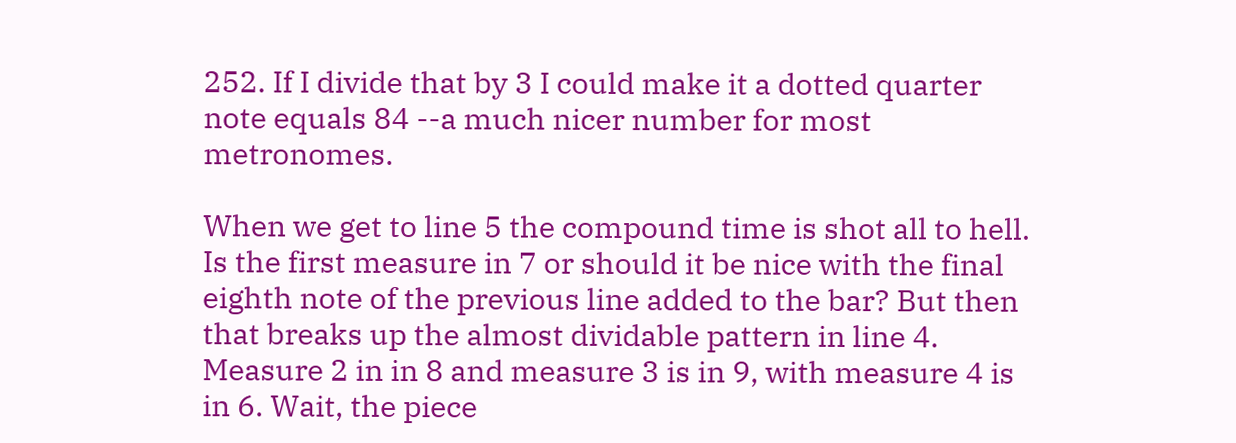252. If I divide that by 3 I could make it a dotted quarter note equals 84 --a much nicer number for most metronomes.

When we get to line 5 the compound time is shot all to hell. Is the first measure in 7 or should it be nice with the final eighth note of the previous line added to the bar? But then that breaks up the almost dividable pattern in line 4. Measure 2 in in 8 and measure 3 is in 9, with measure 4 is in 6. Wait, the piece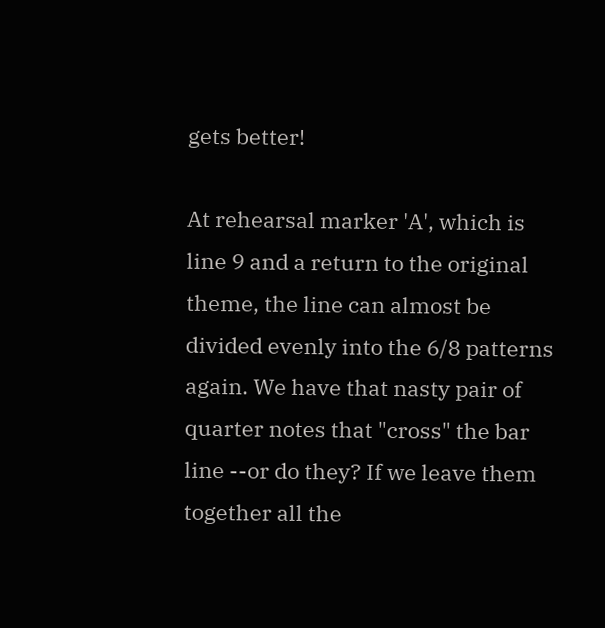gets better!

At rehearsal marker 'A', which is line 9 and a return to the original theme, the line can almost be divided evenly into the 6/8 patterns again. We have that nasty pair of quarter notes that "cross" the bar line --or do they? If we leave them together all the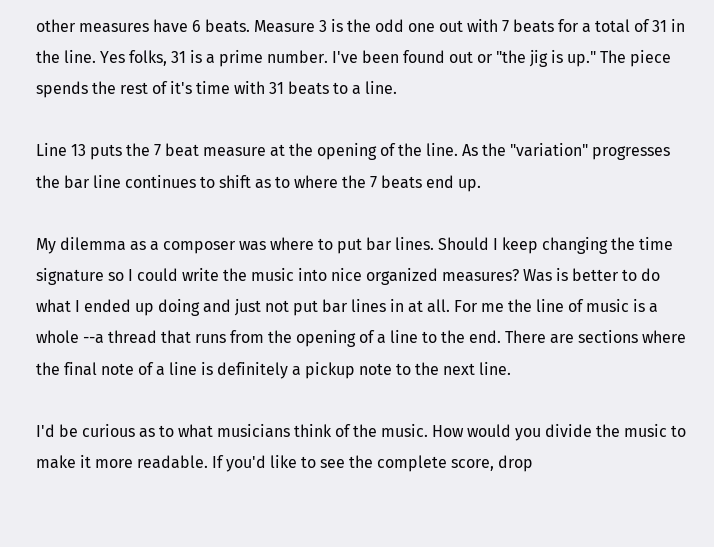other measures have 6 beats. Measure 3 is the odd one out with 7 beats for a total of 31 in the line. Yes folks, 31 is a prime number. I've been found out or "the jig is up." The piece spends the rest of it's time with 31 beats to a line.

Line 13 puts the 7 beat measure at the opening of the line. As the "variation" progresses the bar line continues to shift as to where the 7 beats end up.

My dilemma as a composer was where to put bar lines. Should I keep changing the time signature so I could write the music into nice organized measures? Was is better to do what I ended up doing and just not put bar lines in at all. For me the line of music is a whole --a thread that runs from the opening of a line to the end. There are sections where the final note of a line is definitely a pickup note to the next line.

I'd be curious as to what musicians think of the music. How would you divide the music to make it more readable. If you'd like to see the complete score, drop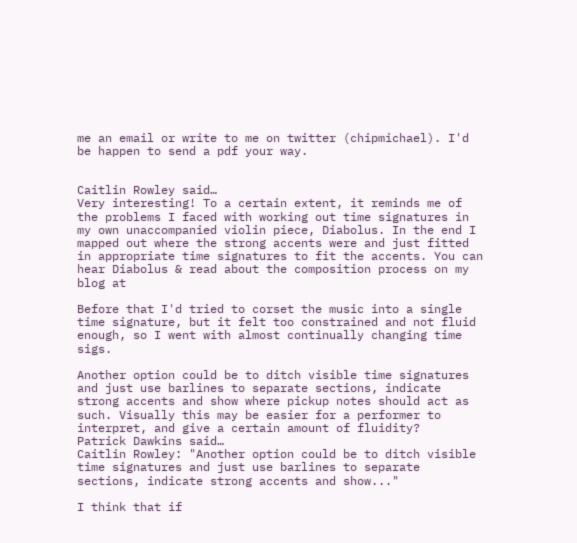me an email or write to me on twitter (chipmichael). I'd be happen to send a pdf your way.


Caitlin Rowley said…
Very interesting! To a certain extent, it reminds me of the problems I faced with working out time signatures in my own unaccompanied violin piece, Diabolus. In the end I mapped out where the strong accents were and just fitted in appropriate time signatures to fit the accents. You can hear Diabolus & read about the composition process on my blog at

Before that I'd tried to corset the music into a single time signature, but it felt too constrained and not fluid enough, so I went with almost continually changing time sigs.

Another option could be to ditch visible time signatures and just use barlines to separate sections, indicate strong accents and show where pickup notes should act as such. Visually this may be easier for a performer to interpret, and give a certain amount of fluidity?
Patrick Dawkins said…
Caitlin Rowley: "Another option could be to ditch visible time signatures and just use barlines to separate sections, indicate strong accents and show..."

I think that if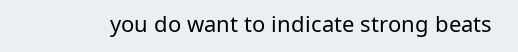you do want to indicate strong beats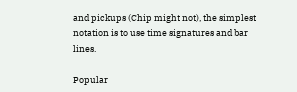and pickups (Chip might not), the simplest notation is to use time signatures and bar lines.

Popular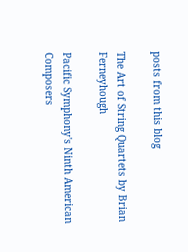posts from this blog

The Art of String Quartets by Brian Ferneyhough

Pacific Symphony's Ninth American Composers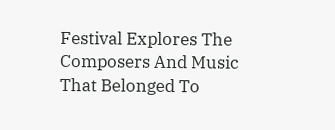Festival Explores The Composers And Music That Belonged To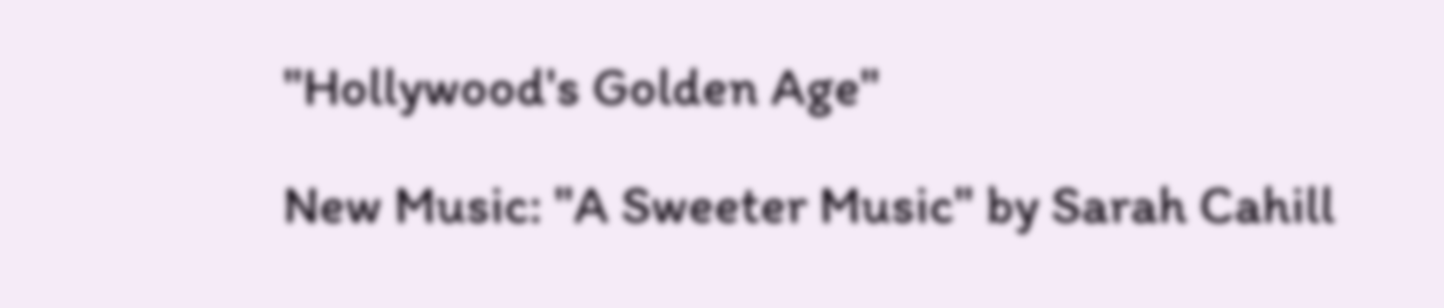"Hollywood's Golden Age"

New Music: "A Sweeter Music" by Sarah Cahill